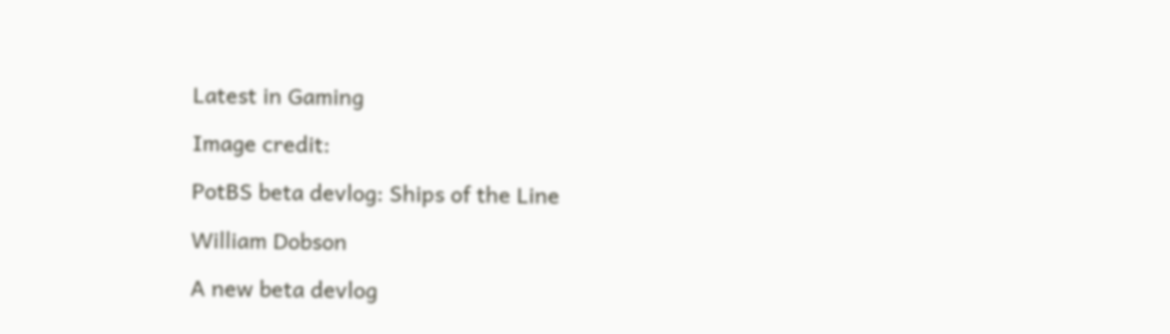Latest in Gaming

Image credit:

PotBS beta devlog: Ships of the Line

William Dobson

A new beta devlog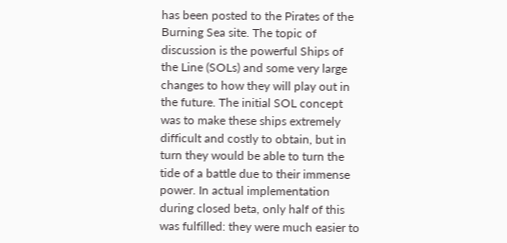has been posted to the Pirates of the Burning Sea site. The topic of discussion is the powerful Ships of the Line (SOLs) and some very large changes to how they will play out in the future. The initial SOL concept was to make these ships extremely difficult and costly to obtain, but in turn they would be able to turn the tide of a battle due to their immense power. In actual implementation during closed beta, only half of this was fulfilled: they were much easier to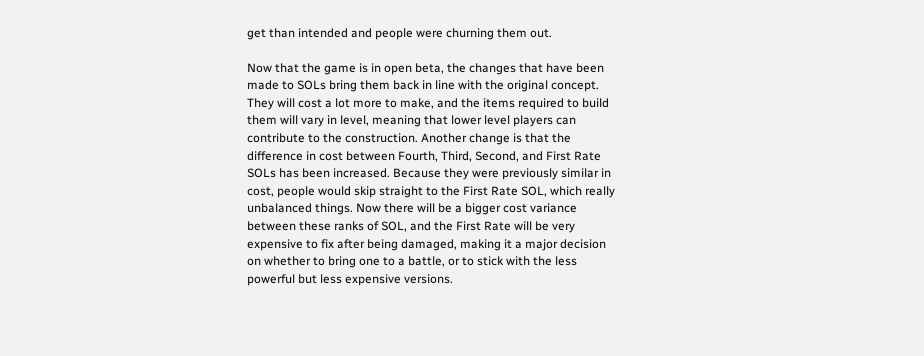get than intended and people were churning them out.

Now that the game is in open beta, the changes that have been made to SOLs bring them back in line with the original concept. They will cost a lot more to make, and the items required to build them will vary in level, meaning that lower level players can contribute to the construction. Another change is that the difference in cost between Fourth, Third, Second, and First Rate SOLs has been increased. Because they were previously similar in cost, people would skip straight to the First Rate SOL, which really unbalanced things. Now there will be a bigger cost variance between these ranks of SOL, and the First Rate will be very expensive to fix after being damaged, making it a major decision on whether to bring one to a battle, or to stick with the less powerful but less expensive versions.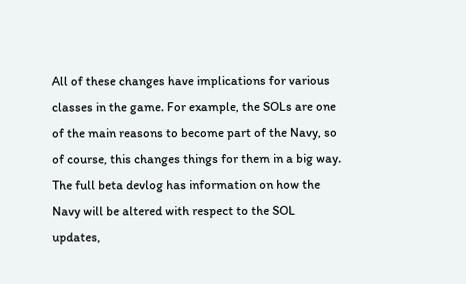All of these changes have implications for various classes in the game. For example, the SOLs are one of the main reasons to become part of the Navy, so of course, this changes things for them in a big way. The full beta devlog has information on how the Navy will be altered with respect to the SOL updates,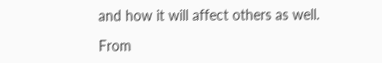and how it will affect others as well.

From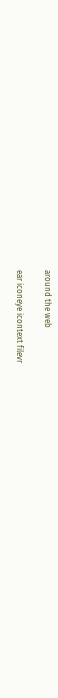around the web

ear iconeye icontext filevr